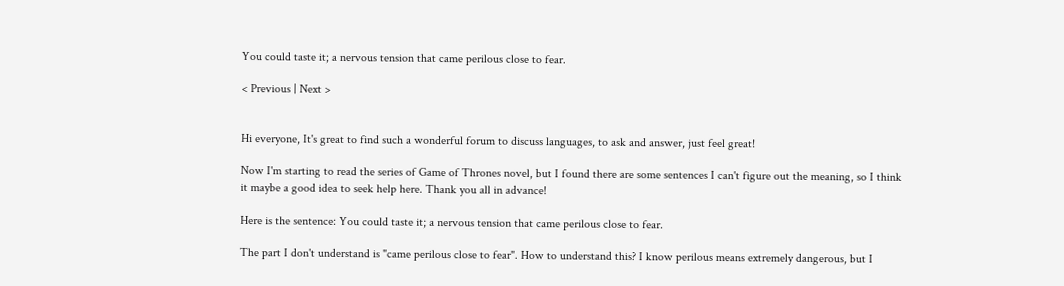You could taste it; a nervous tension that came perilous close to fear.

< Previous | Next >


Hi everyone, It's great to find such a wonderful forum to discuss languages, to ask and answer, just feel great!

Now I'm starting to read the series of Game of Thrones novel, but I found there are some sentences I can't figure out the meaning, so I think it maybe a good idea to seek help here. Thank you all in advance!

Here is the sentence: You could taste it; a nervous tension that came perilous close to fear.

The part I don't understand is "came perilous close to fear". How to understand this? I know perilous means extremely dangerous, but I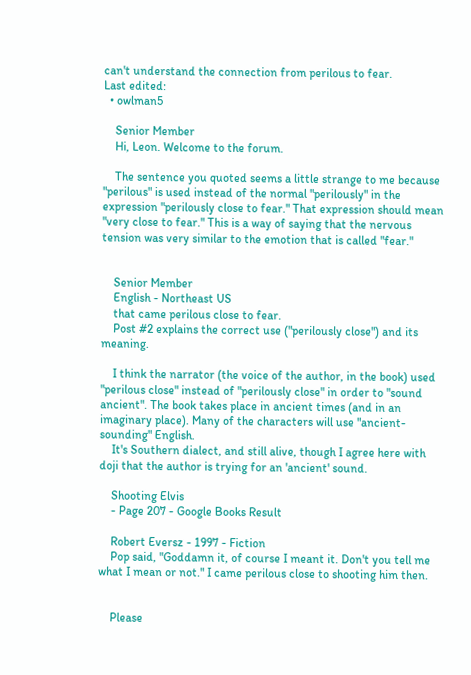can't understand the connection from perilous to fear.
Last edited:
  • owlman5

    Senior Member
    Hi, Leon. Welcome to the forum.

    The sentence you quoted seems a little strange to me because "perilous" is used instead of the normal "perilously" in the expression "perilously close to fear." That expression should mean "very close to fear." This is a way of saying that the nervous tension was very similar to the emotion that is called "fear."


    Senior Member
    English - Northeast US
    that came perilous close to fear.
    Post #2 explains the correct use ("perilously close") and its meaning.

    I think the narrator (the voice of the author, in the book) used "perilous close" instead of "perilously close" in order to "sound ancient". The book takes place in ancient times (and in an imaginary place). Many of the characters will use "ancient-sounding" English.
    It's Southern dialect, and still alive, though I agree here with doji that the author is trying for an 'ancient' sound.

    Shooting Elvis
    - Page 207 - Google Books Result

    Robert Eversz - 1997 - Fiction
    Pop said, "Goddamn it, of course I meant it. Don't you tell me what I mean or not." I came perilous close to shooting him then.


    Please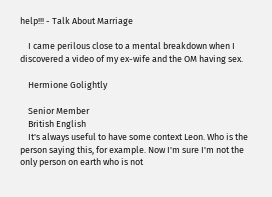help!!! - Talk About Marriage

    I came perilous close to a mental breakdown when I discovered a video of my ex-wife and the OM having sex.

    Hermione Golightly

    Senior Member
    British English
    It's always useful to have some context Leon. Who is the person saying this, for example. Now I'm sure I'm not the only person on earth who is not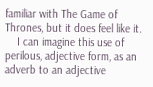familiar with The Game of Thrones, but it does feel like it.
    I can imagine this use of perilous, adjective form, as an adverb to an adjective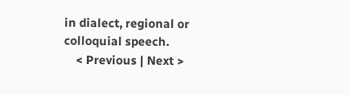in dialect, regional or colloquial speech.
    < Previous | Next >